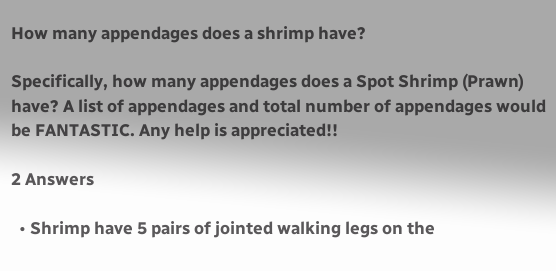How many appendages does a shrimp have?

Specifically, how many appendages does a Spot Shrimp (Prawn) have? A list of appendages and total number of appendages would be FANTASTIC. Any help is appreciated!!

2 Answers

  • Shrimp have 5 pairs of jointed walking legs on the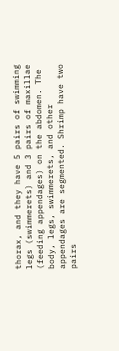thorax, and they have 5 pairs of swimming legs (swimmerets) and 3 pairs of maxillae (feeding appendages) on the abdomen. The body, legs, swimmerets, and other appendages are segmented. Shrimp have two pairs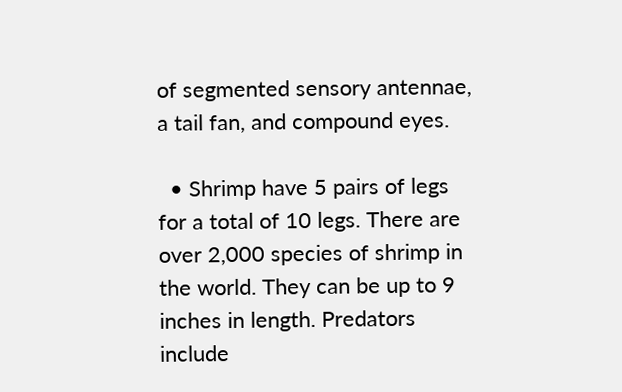of segmented sensory antennae, a tail fan, and compound eyes.

  • Shrimp have 5 pairs of legs for a total of 10 legs. There are over 2,000 species of shrimp in the world. They can be up to 9 inches in length. Predators include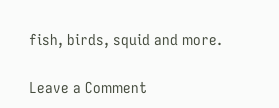fish, birds, squid and more.

Leave a Comment